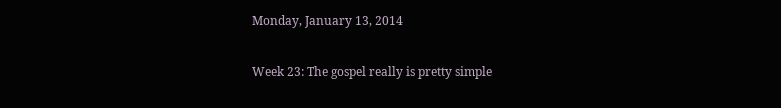Monday, January 13, 2014

Week 23: The gospel really is pretty simple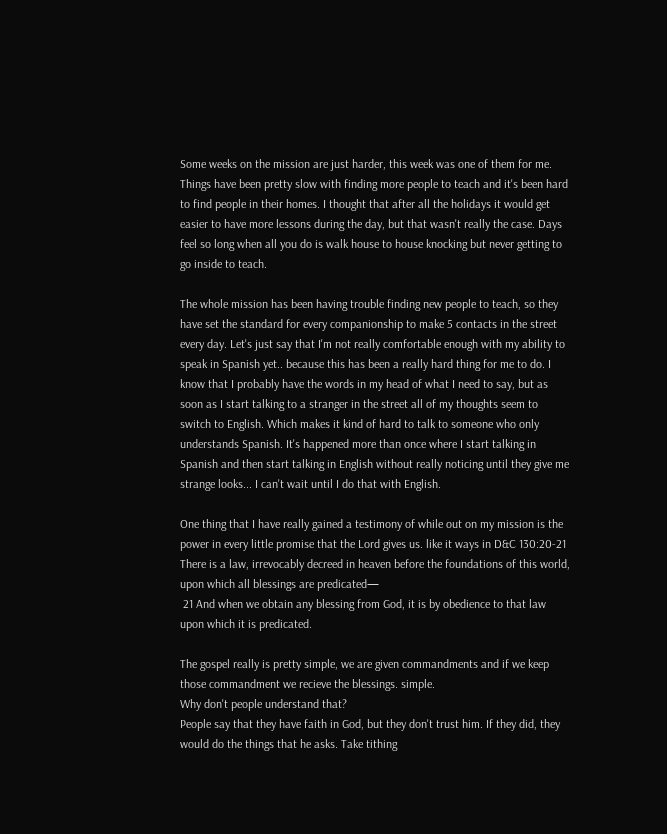Some weeks on the mission are just harder, this week was one of them for me. Things have been pretty slow with finding more people to teach and it's been hard to find people in their homes. I thought that after all the holidays it would get easier to have more lessons during the day, but that wasn't really the case. Days feel so long when all you do is walk house to house knocking but never getting to go inside to teach.

The whole mission has been having trouble finding new people to teach, so they have set the standard for every companionship to make 5 contacts in the street every day. Let's just say that I'm not really comfortable enough with my ability to speak in Spanish yet.. because this has been a really hard thing for me to do. I know that I probably have the words in my head of what I need to say, but as soon as I start talking to a stranger in the street all of my thoughts seem to switch to English. Which makes it kind of hard to talk to someone who only understands Spanish. It's happened more than once where I start talking in Spanish and then start talking in English without really noticing until they give me strange looks... I can't wait until I do that with English.

One thing that I have really gained a testimony of while out on my mission is the power in every little promise that the Lord gives us. like it ways in D&C 130:20-21
There is a law, irrevocably decreed in heaven before the foundations of this world, upon which all blessings are predicated—
 21 And when we obtain any blessing from God, it is by obedience to that law upon which it is predicated.

The gospel really is pretty simple, we are given commandments and if we keep those commandment we recieve the blessings. simple.
Why don't people understand that?
People say that they have faith in God, but they don't trust him. If they did, they would do the things that he asks. Take tithing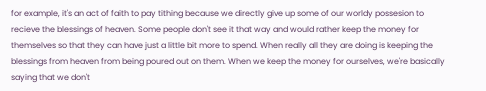for example, it's an act of faith to pay tithing because we directly give up some of our worldy possesion to recieve the blessings of heaven. Some people don't see it that way and would rather keep the money for themselves so that they can have just a little bit more to spend. When really all they are doing is keeping the blessings from heaven from being poured out on them. When we keep the money for ourselves, we're basically saying that we don't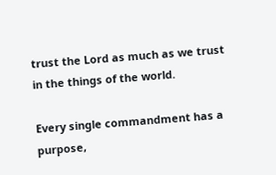trust the Lord as much as we trust in the things of the world.

Every single commandment has a purpose,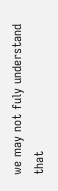we may not fuly understand that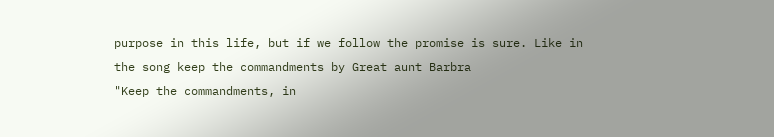purpose in this life, but if we follow the promise is sure. Like in the song keep the commandments by Great aunt Barbra
"Keep the commandments, in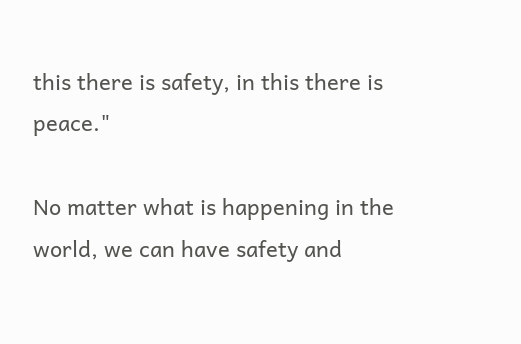this there is safety, in this there is peace."

No matter what is happening in the world, we can have safety and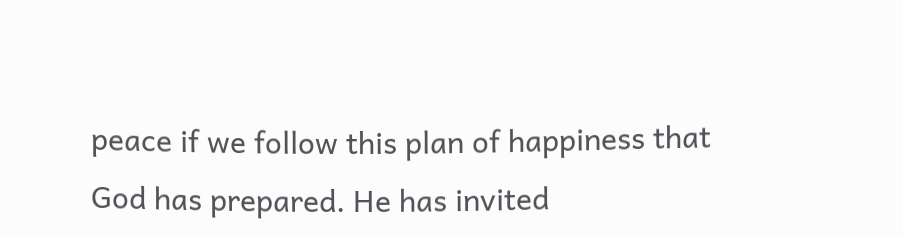peace if we follow this plan of happiness that God has prepared. He has invited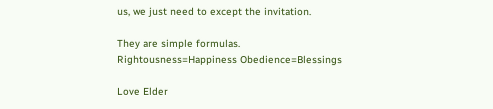us, we just need to except the invitation.

They are simple formulas. Rightousness=Happiness Obedience=Blessings

Love Elder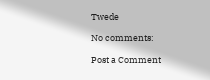Twede

No comments:

Post a Comment